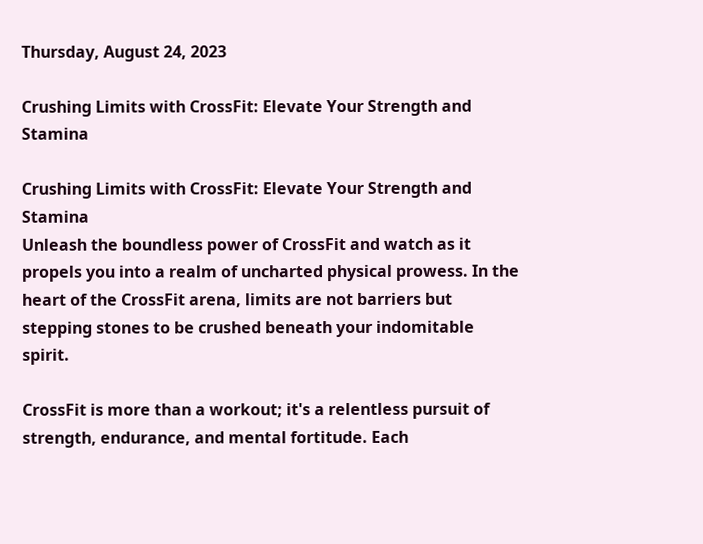Thursday, August 24, 2023

Crushing Limits with CrossFit: Elevate Your Strength and Stamina

Crushing Limits with CrossFit: Elevate Your Strength and Stamina
Unleash the boundless power of CrossFit and watch as it propels you into a realm of uncharted physical prowess. In the heart of the CrossFit arena, limits are not barriers but stepping stones to be crushed beneath your indomitable spirit.

CrossFit is more than a workout; it's a relentless pursuit of strength, endurance, and mental fortitude. Each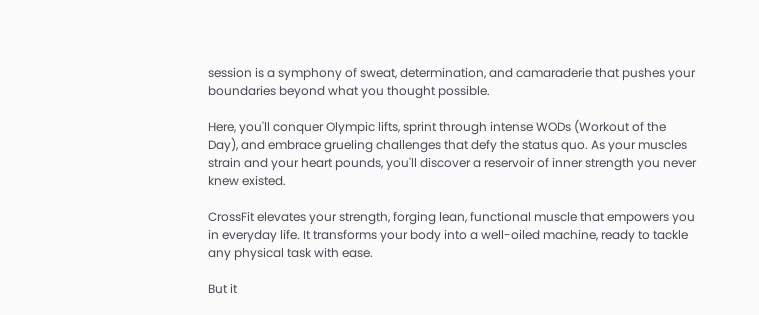session is a symphony of sweat, determination, and camaraderie that pushes your boundaries beyond what you thought possible.

Here, you'll conquer Olympic lifts, sprint through intense WODs (Workout of the Day), and embrace grueling challenges that defy the status quo. As your muscles strain and your heart pounds, you'll discover a reservoir of inner strength you never knew existed.

CrossFit elevates your strength, forging lean, functional muscle that empowers you in everyday life. It transforms your body into a well-oiled machine, ready to tackle any physical task with ease.

But it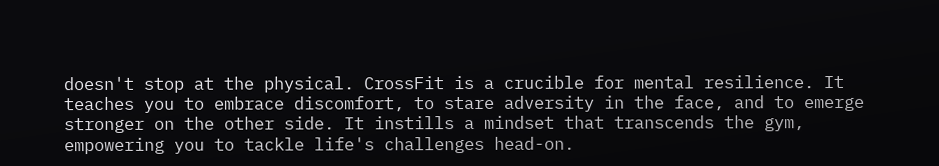doesn't stop at the physical. CrossFit is a crucible for mental resilience. It teaches you to embrace discomfort, to stare adversity in the face, and to emerge stronger on the other side. It instills a mindset that transcends the gym, empowering you to tackle life's challenges head-on.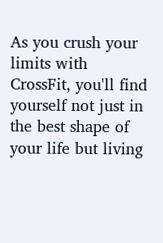As you crush your limits with CrossFit, you'll find yourself not just in the best shape of your life but living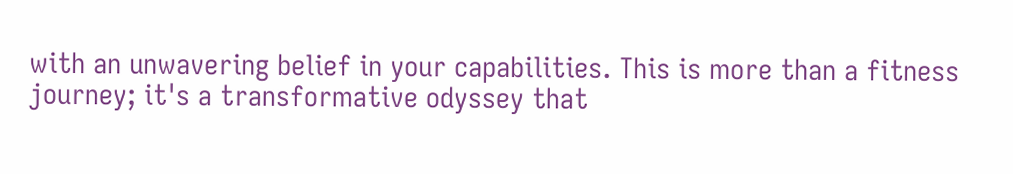with an unwavering belief in your capabilities. This is more than a fitness journey; it's a transformative odyssey that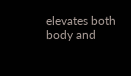elevates both body and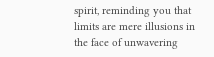spirit, reminding you that limits are mere illusions in the face of unwavering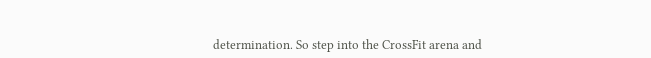determination. So step into the CrossFit arena and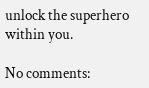unlock the superhero within you.

No comments: